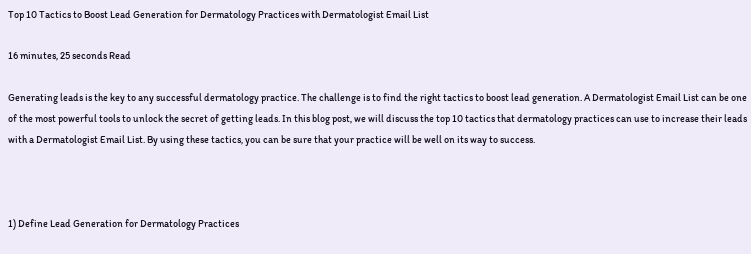Top 10 Tactics to Boost Lead Generation for Dermatology Practices with Dermatologist Email List

16 minutes, 25 seconds Read

Generating leads is the key to any successful dermatology practice. The challenge is to find the right tactics to boost lead generation. A Dermatologist Email List can be one of the most powerful tools to unlock the secret of getting leads. In this blog post, we will discuss the top 10 tactics that dermatology practices can use to increase their leads with a Dermatologist Email List. By using these tactics, you can be sure that your practice will be well on its way to success.



1) Define Lead Generation for Dermatology Practices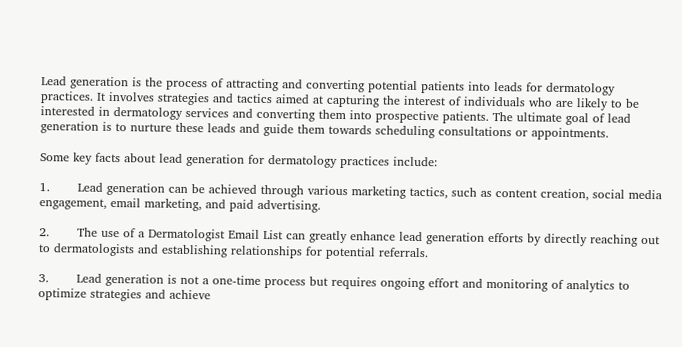Lead generation is the process of attracting and converting potential patients into leads for dermatology practices. It involves strategies and tactics aimed at capturing the interest of individuals who are likely to be interested in dermatology services and converting them into prospective patients. The ultimate goal of lead generation is to nurture these leads and guide them towards scheduling consultations or appointments.

Some key facts about lead generation for dermatology practices include:

1.       Lead generation can be achieved through various marketing tactics, such as content creation, social media engagement, email marketing, and paid advertising.

2.       The use of a Dermatologist Email List can greatly enhance lead generation efforts by directly reaching out to dermatologists and establishing relationships for potential referrals.

3.       Lead generation is not a one-time process but requires ongoing effort and monitoring of analytics to optimize strategies and achieve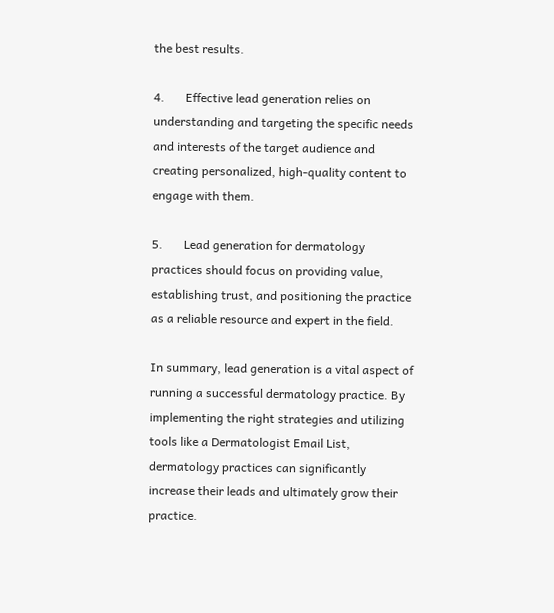the best results.

4.       Effective lead generation relies on understanding and targeting the specific needs and interests of the target audience and creating personalized, high-quality content to engage with them.

5.       Lead generation for dermatology practices should focus on providing value, establishing trust, and positioning the practice as a reliable resource and expert in the field.

In summary, lead generation is a vital aspect of running a successful dermatology practice. By implementing the right strategies and utilizing tools like a Dermatologist Email List, dermatology practices can significantly increase their leads and ultimately grow their practice.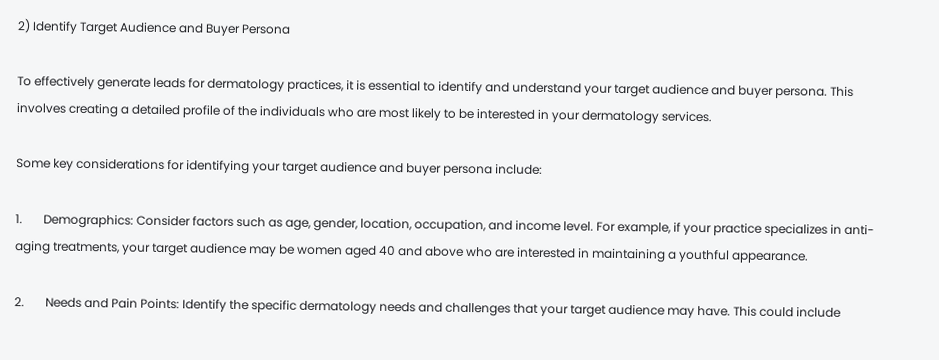2) Identify Target Audience and Buyer Persona

To effectively generate leads for dermatology practices, it is essential to identify and understand your target audience and buyer persona. This involves creating a detailed profile of the individuals who are most likely to be interested in your dermatology services.

Some key considerations for identifying your target audience and buyer persona include:

1.       Demographics: Consider factors such as age, gender, location, occupation, and income level. For example, if your practice specializes in anti-aging treatments, your target audience may be women aged 40 and above who are interested in maintaining a youthful appearance.

2.       Needs and Pain Points: Identify the specific dermatology needs and challenges that your target audience may have. This could include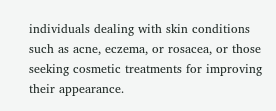individuals dealing with skin conditions such as acne, eczema, or rosacea, or those seeking cosmetic treatments for improving their appearance.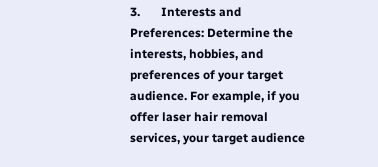3.       Interests and Preferences: Determine the interests, hobbies, and preferences of your target audience. For example, if you offer laser hair removal services, your target audience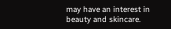may have an interest in beauty and skincare.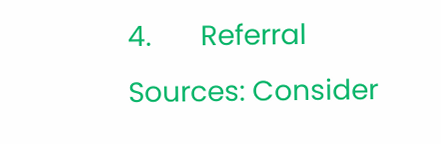4.       Referral Sources: Consider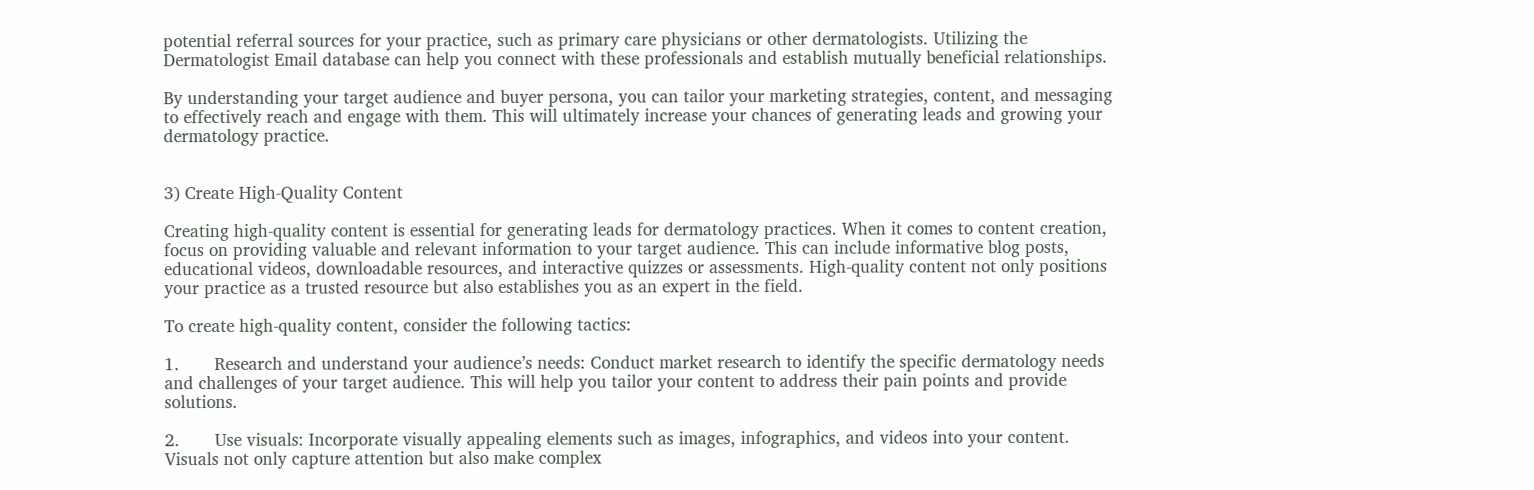potential referral sources for your practice, such as primary care physicians or other dermatologists. Utilizing the Dermatologist Email database can help you connect with these professionals and establish mutually beneficial relationships.

By understanding your target audience and buyer persona, you can tailor your marketing strategies, content, and messaging to effectively reach and engage with them. This will ultimately increase your chances of generating leads and growing your dermatology practice.


3) Create High-Quality Content

Creating high-quality content is essential for generating leads for dermatology practices. When it comes to content creation, focus on providing valuable and relevant information to your target audience. This can include informative blog posts, educational videos, downloadable resources, and interactive quizzes or assessments. High-quality content not only positions your practice as a trusted resource but also establishes you as an expert in the field.

To create high-quality content, consider the following tactics:

1.       Research and understand your audience’s needs: Conduct market research to identify the specific dermatology needs and challenges of your target audience. This will help you tailor your content to address their pain points and provide solutions.

2.       Use visuals: Incorporate visually appealing elements such as images, infographics, and videos into your content. Visuals not only capture attention but also make complex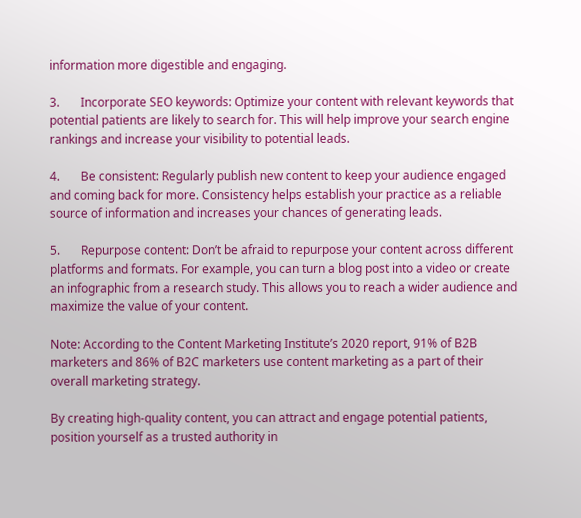information more digestible and engaging.

3.       Incorporate SEO keywords: Optimize your content with relevant keywords that potential patients are likely to search for. This will help improve your search engine rankings and increase your visibility to potential leads.

4.       Be consistent: Regularly publish new content to keep your audience engaged and coming back for more. Consistency helps establish your practice as a reliable source of information and increases your chances of generating leads.

5.       Repurpose content: Don’t be afraid to repurpose your content across different platforms and formats. For example, you can turn a blog post into a video or create an infographic from a research study. This allows you to reach a wider audience and maximize the value of your content.

Note: According to the Content Marketing Institute’s 2020 report, 91% of B2B marketers and 86% of B2C marketers use content marketing as a part of their overall marketing strategy.

By creating high-quality content, you can attract and engage potential patients, position yourself as a trusted authority in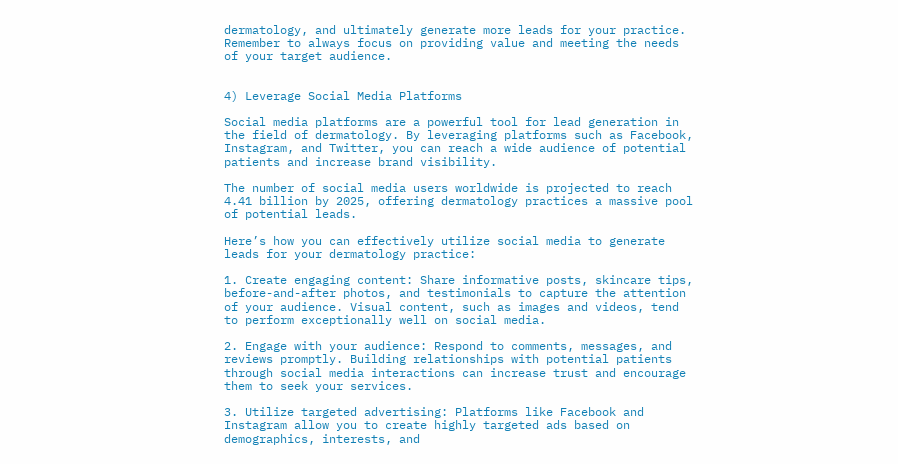dermatology, and ultimately generate more leads for your practice. Remember to always focus on providing value and meeting the needs of your target audience.


4) Leverage Social Media Platforms

Social media platforms are a powerful tool for lead generation in the field of dermatology. By leveraging platforms such as Facebook, Instagram, and Twitter, you can reach a wide audience of potential patients and increase brand visibility.

The number of social media users worldwide is projected to reach 4.41 billion by 2025, offering dermatology practices a massive pool of potential leads.

Here’s how you can effectively utilize social media to generate leads for your dermatology practice:

1. Create engaging content: Share informative posts, skincare tips, before-and-after photos, and testimonials to capture the attention of your audience. Visual content, such as images and videos, tend to perform exceptionally well on social media.

2. Engage with your audience: Respond to comments, messages, and reviews promptly. Building relationships with potential patients through social media interactions can increase trust and encourage them to seek your services.

3. Utilize targeted advertising: Platforms like Facebook and Instagram allow you to create highly targeted ads based on demographics, interests, and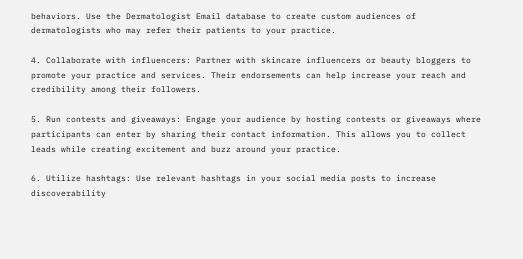behaviors. Use the Dermatologist Email database to create custom audiences of dermatologists who may refer their patients to your practice.

4. Collaborate with influencers: Partner with skincare influencers or beauty bloggers to promote your practice and services. Their endorsements can help increase your reach and credibility among their followers.

5. Run contests and giveaways: Engage your audience by hosting contests or giveaways where participants can enter by sharing their contact information. This allows you to collect leads while creating excitement and buzz around your practice.

6. Utilize hashtags: Use relevant hashtags in your social media posts to increase discoverability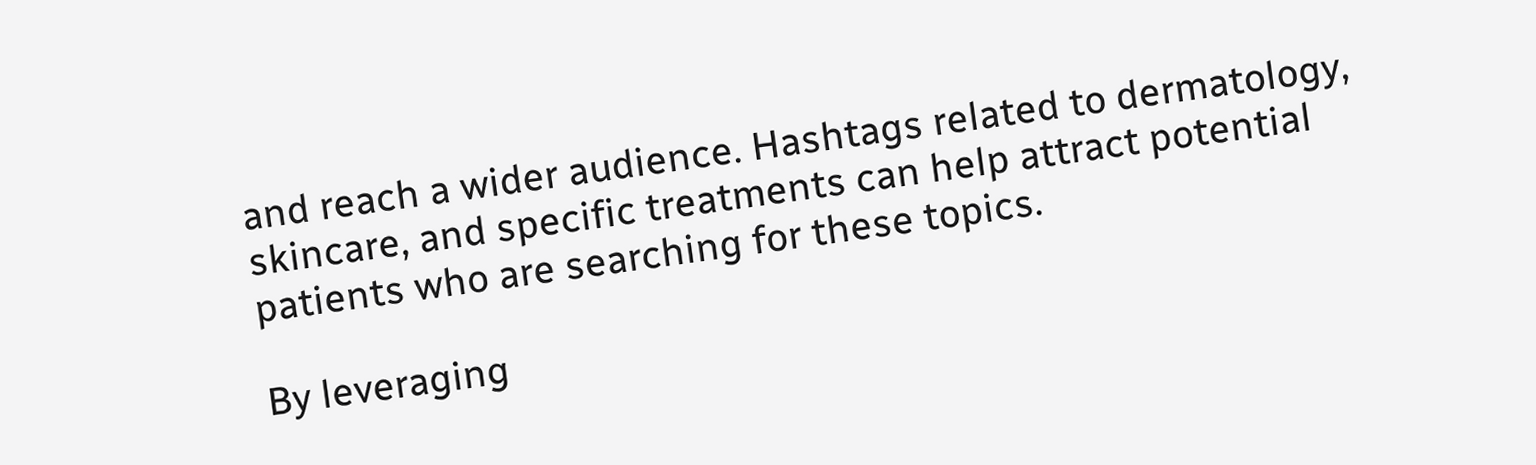and reach a wider audience. Hashtags related to dermatology, skincare, and specific treatments can help attract potential patients who are searching for these topics.

By leveraging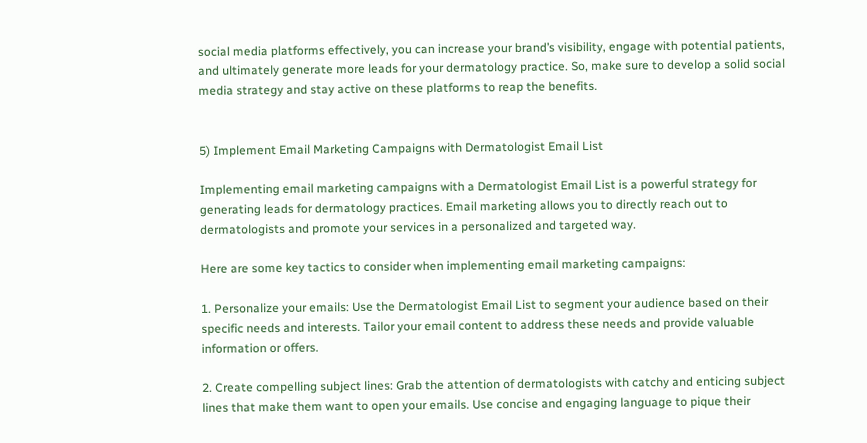social media platforms effectively, you can increase your brand’s visibility, engage with potential patients, and ultimately generate more leads for your dermatology practice. So, make sure to develop a solid social media strategy and stay active on these platforms to reap the benefits.


5) Implement Email Marketing Campaigns with Dermatologist Email List

Implementing email marketing campaigns with a Dermatologist Email List is a powerful strategy for generating leads for dermatology practices. Email marketing allows you to directly reach out to dermatologists and promote your services in a personalized and targeted way.

Here are some key tactics to consider when implementing email marketing campaigns:

1. Personalize your emails: Use the Dermatologist Email List to segment your audience based on their specific needs and interests. Tailor your email content to address these needs and provide valuable information or offers.

2. Create compelling subject lines: Grab the attention of dermatologists with catchy and enticing subject lines that make them want to open your emails. Use concise and engaging language to pique their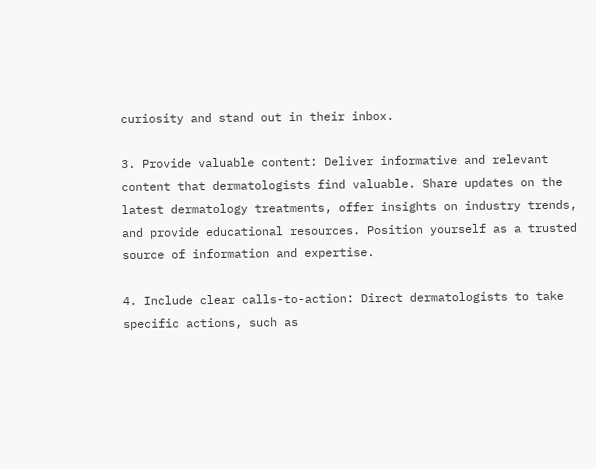curiosity and stand out in their inbox.

3. Provide valuable content: Deliver informative and relevant content that dermatologists find valuable. Share updates on the latest dermatology treatments, offer insights on industry trends, and provide educational resources. Position yourself as a trusted source of information and expertise.

4. Include clear calls-to-action: Direct dermatologists to take specific actions, such as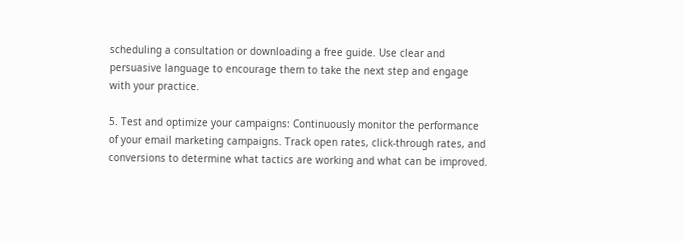scheduling a consultation or downloading a free guide. Use clear and persuasive language to encourage them to take the next step and engage with your practice.

5. Test and optimize your campaigns: Continuously monitor the performance of your email marketing campaigns. Track open rates, click-through rates, and conversions to determine what tactics are working and what can be improved.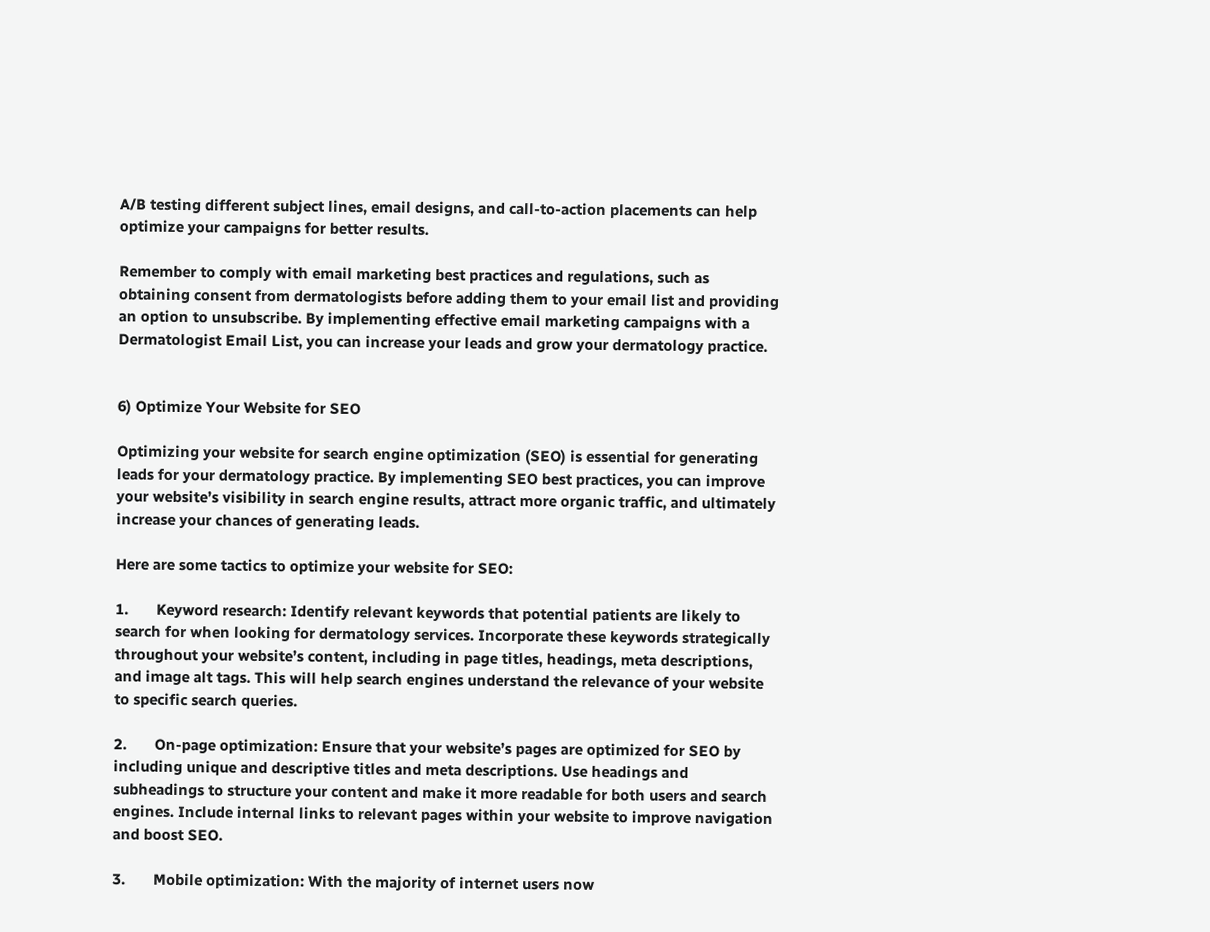A/B testing different subject lines, email designs, and call-to-action placements can help optimize your campaigns for better results.

Remember to comply with email marketing best practices and regulations, such as obtaining consent from dermatologists before adding them to your email list and providing an option to unsubscribe. By implementing effective email marketing campaigns with a Dermatologist Email List, you can increase your leads and grow your dermatology practice.


6) Optimize Your Website for SEO

Optimizing your website for search engine optimization (SEO) is essential for generating leads for your dermatology practice. By implementing SEO best practices, you can improve your website’s visibility in search engine results, attract more organic traffic, and ultimately increase your chances of generating leads.

Here are some tactics to optimize your website for SEO:

1.       Keyword research: Identify relevant keywords that potential patients are likely to search for when looking for dermatology services. Incorporate these keywords strategically throughout your website’s content, including in page titles, headings, meta descriptions, and image alt tags. This will help search engines understand the relevance of your website to specific search queries.

2.       On-page optimization: Ensure that your website’s pages are optimized for SEO by including unique and descriptive titles and meta descriptions. Use headings and subheadings to structure your content and make it more readable for both users and search engines. Include internal links to relevant pages within your website to improve navigation and boost SEO.

3.       Mobile optimization: With the majority of internet users now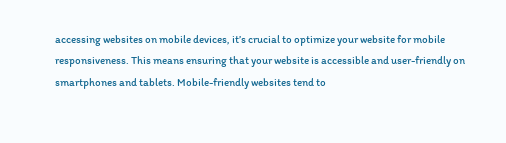accessing websites on mobile devices, it’s crucial to optimize your website for mobile responsiveness. This means ensuring that your website is accessible and user-friendly on smartphones and tablets. Mobile-friendly websites tend to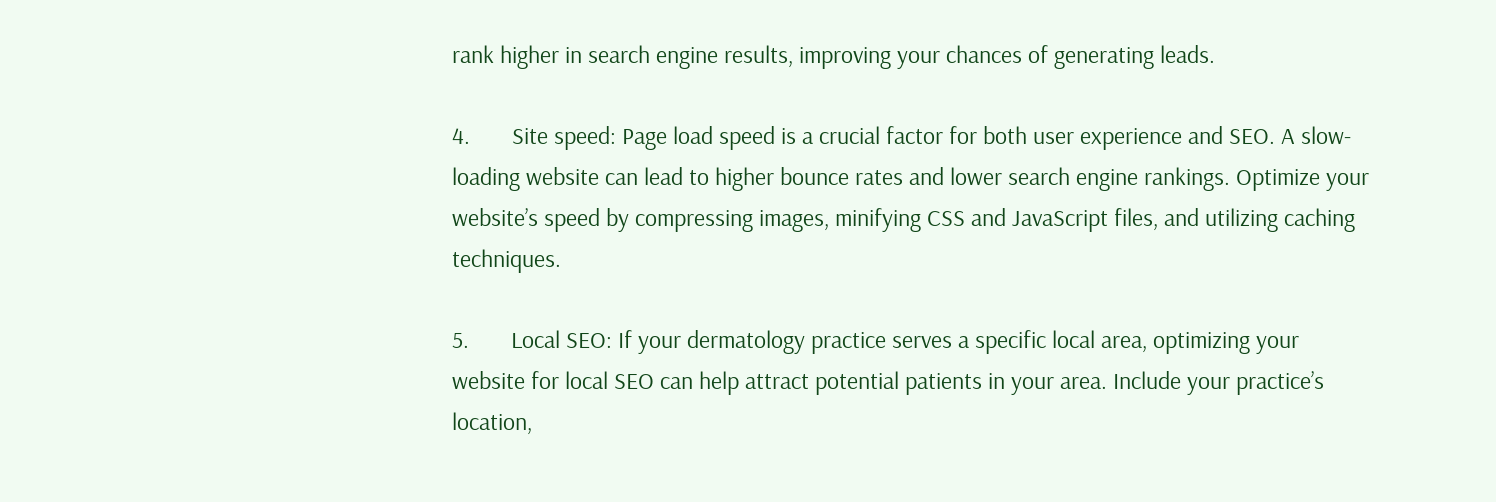rank higher in search engine results, improving your chances of generating leads.

4.       Site speed: Page load speed is a crucial factor for both user experience and SEO. A slow-loading website can lead to higher bounce rates and lower search engine rankings. Optimize your website’s speed by compressing images, minifying CSS and JavaScript files, and utilizing caching techniques.

5.       Local SEO: If your dermatology practice serves a specific local area, optimizing your website for local SEO can help attract potential patients in your area. Include your practice’s location,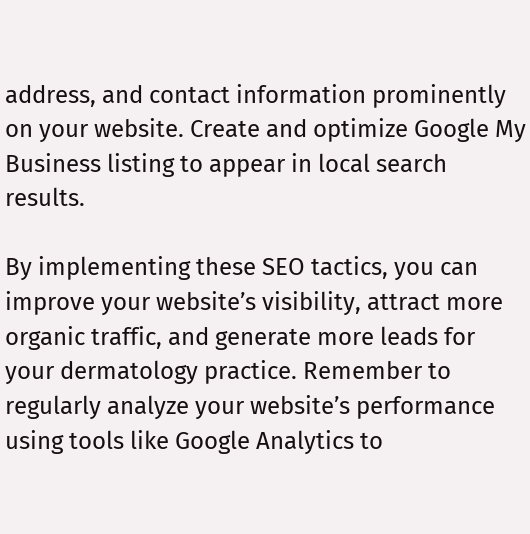address, and contact information prominently on your website. Create and optimize Google My Business listing to appear in local search results.

By implementing these SEO tactics, you can improve your website’s visibility, attract more organic traffic, and generate more leads for your dermatology practice. Remember to regularly analyze your website’s performance using tools like Google Analytics to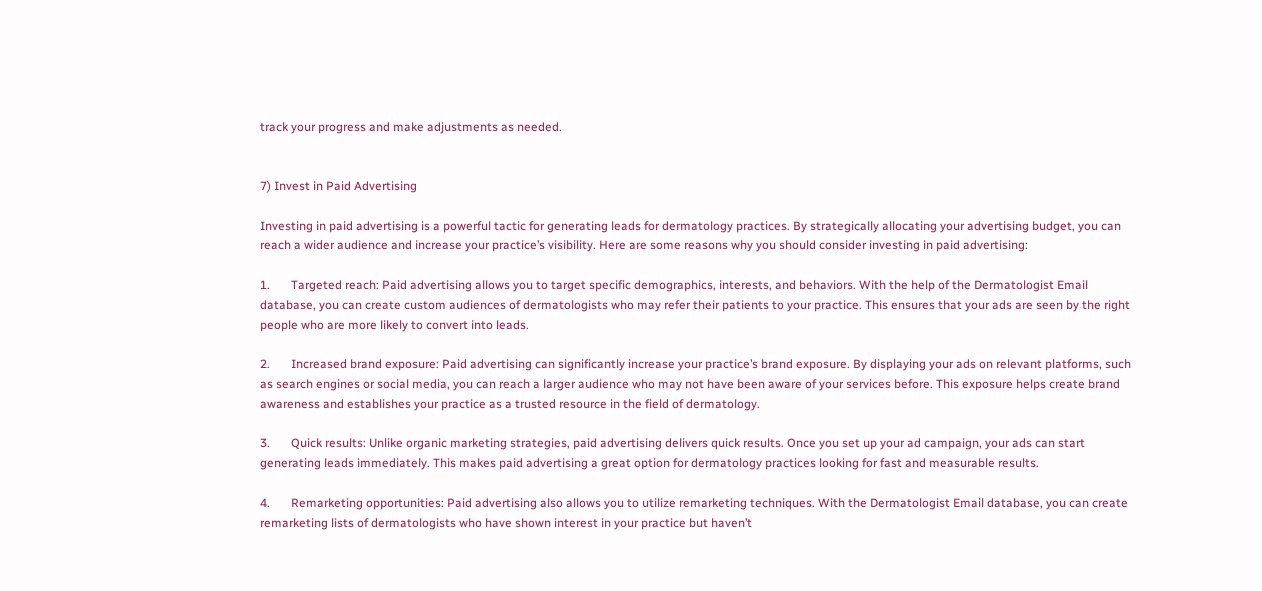track your progress and make adjustments as needed.


7) Invest in Paid Advertising

Investing in paid advertising is a powerful tactic for generating leads for dermatology practices. By strategically allocating your advertising budget, you can reach a wider audience and increase your practice’s visibility. Here are some reasons why you should consider investing in paid advertising:

1.       Targeted reach: Paid advertising allows you to target specific demographics, interests, and behaviors. With the help of the Dermatologist Email database, you can create custom audiences of dermatologists who may refer their patients to your practice. This ensures that your ads are seen by the right people who are more likely to convert into leads.

2.       Increased brand exposure: Paid advertising can significantly increase your practice’s brand exposure. By displaying your ads on relevant platforms, such as search engines or social media, you can reach a larger audience who may not have been aware of your services before. This exposure helps create brand awareness and establishes your practice as a trusted resource in the field of dermatology.

3.       Quick results: Unlike organic marketing strategies, paid advertising delivers quick results. Once you set up your ad campaign, your ads can start generating leads immediately. This makes paid advertising a great option for dermatology practices looking for fast and measurable results.

4.       Remarketing opportunities: Paid advertising also allows you to utilize remarketing techniques. With the Dermatologist Email database, you can create remarketing lists of dermatologists who have shown interest in your practice but haven’t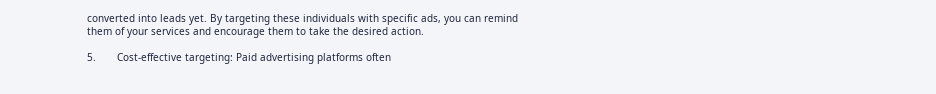converted into leads yet. By targeting these individuals with specific ads, you can remind them of your services and encourage them to take the desired action.

5.       Cost-effective targeting: Paid advertising platforms often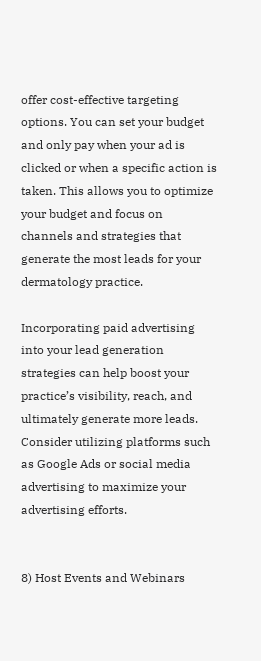offer cost-effective targeting options. You can set your budget and only pay when your ad is clicked or when a specific action is taken. This allows you to optimize your budget and focus on channels and strategies that generate the most leads for your dermatology practice.

Incorporating paid advertising into your lead generation strategies can help boost your practice’s visibility, reach, and ultimately generate more leads. Consider utilizing platforms such as Google Ads or social media advertising to maximize your advertising efforts.


8) Host Events and Webinars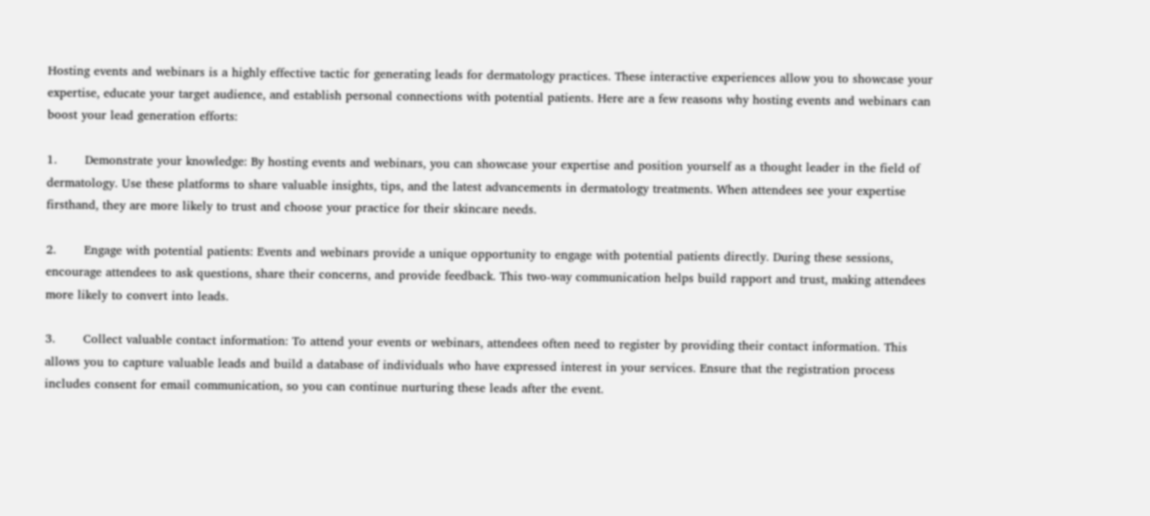Hosting events and webinars is a highly effective tactic for generating leads for dermatology practices. These interactive experiences allow you to showcase your expertise, educate your target audience, and establish personal connections with potential patients. Here are a few reasons why hosting events and webinars can boost your lead generation efforts:

1.       Demonstrate your knowledge: By hosting events and webinars, you can showcase your expertise and position yourself as a thought leader in the field of dermatology. Use these platforms to share valuable insights, tips, and the latest advancements in dermatology treatments. When attendees see your expertise firsthand, they are more likely to trust and choose your practice for their skincare needs.

2.       Engage with potential patients: Events and webinars provide a unique opportunity to engage with potential patients directly. During these sessions, encourage attendees to ask questions, share their concerns, and provide feedback. This two-way communication helps build rapport and trust, making attendees more likely to convert into leads.

3.       Collect valuable contact information: To attend your events or webinars, attendees often need to register by providing their contact information. This allows you to capture valuable leads and build a database of individuals who have expressed interest in your services. Ensure that the registration process includes consent for email communication, so you can continue nurturing these leads after the event.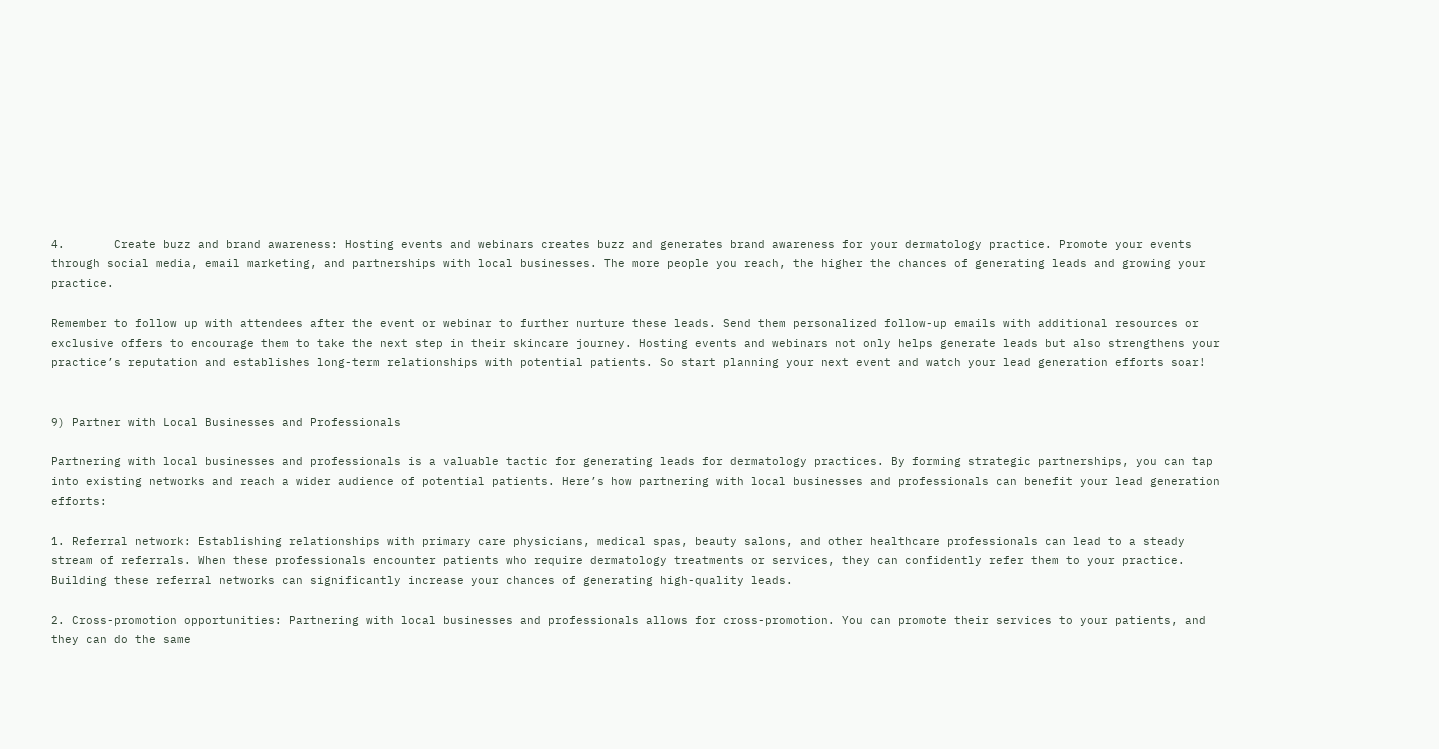4.       Create buzz and brand awareness: Hosting events and webinars creates buzz and generates brand awareness for your dermatology practice. Promote your events through social media, email marketing, and partnerships with local businesses. The more people you reach, the higher the chances of generating leads and growing your practice.

Remember to follow up with attendees after the event or webinar to further nurture these leads. Send them personalized follow-up emails with additional resources or exclusive offers to encourage them to take the next step in their skincare journey. Hosting events and webinars not only helps generate leads but also strengthens your practice’s reputation and establishes long-term relationships with potential patients. So start planning your next event and watch your lead generation efforts soar!


9) Partner with Local Businesses and Professionals

Partnering with local businesses and professionals is a valuable tactic for generating leads for dermatology practices. By forming strategic partnerships, you can tap into existing networks and reach a wider audience of potential patients. Here’s how partnering with local businesses and professionals can benefit your lead generation efforts:

1. Referral network: Establishing relationships with primary care physicians, medical spas, beauty salons, and other healthcare professionals can lead to a steady stream of referrals. When these professionals encounter patients who require dermatology treatments or services, they can confidently refer them to your practice. Building these referral networks can significantly increase your chances of generating high-quality leads.

2. Cross-promotion opportunities: Partnering with local businesses and professionals allows for cross-promotion. You can promote their services to your patients, and they can do the same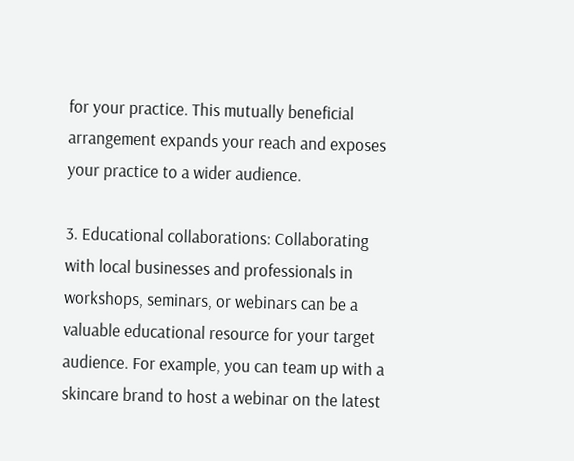for your practice. This mutually beneficial arrangement expands your reach and exposes your practice to a wider audience.

3. Educational collaborations: Collaborating with local businesses and professionals in workshops, seminars, or webinars can be a valuable educational resource for your target audience. For example, you can team up with a skincare brand to host a webinar on the latest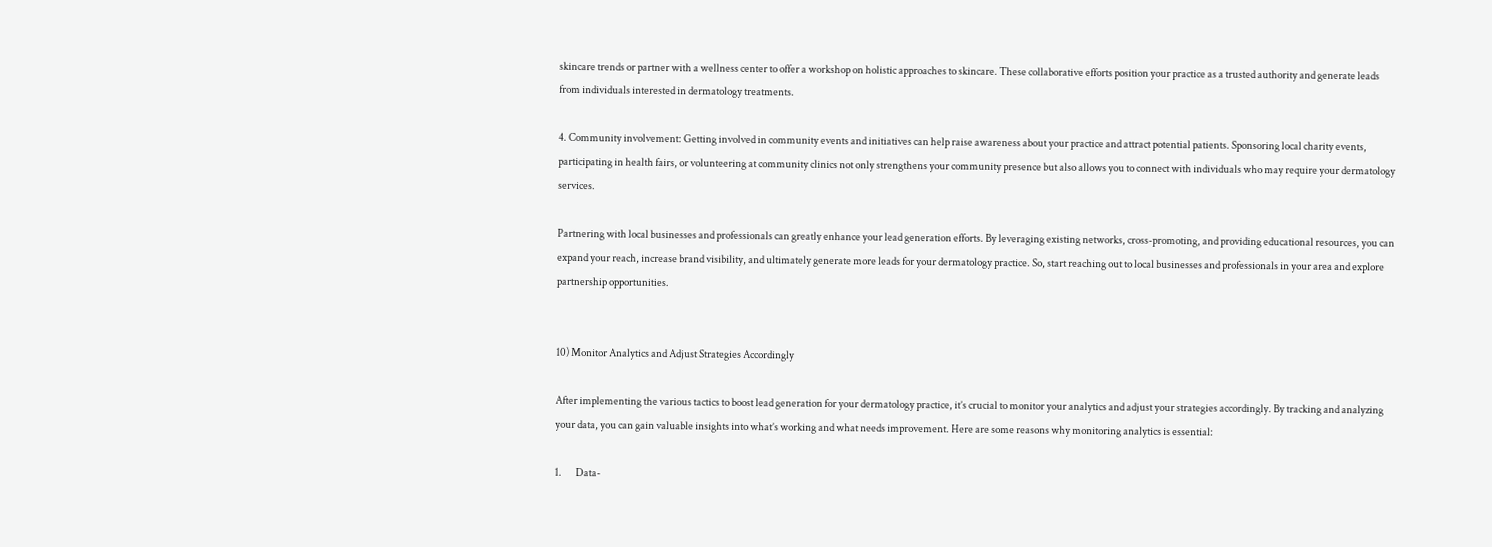skincare trends or partner with a wellness center to offer a workshop on holistic approaches to skincare. These collaborative efforts position your practice as a trusted authority and generate leads from individuals interested in dermatology treatments.

4. Community involvement: Getting involved in community events and initiatives can help raise awareness about your practice and attract potential patients. Sponsoring local charity events, participating in health fairs, or volunteering at community clinics not only strengthens your community presence but also allows you to connect with individuals who may require your dermatology services.

Partnering with local businesses and professionals can greatly enhance your lead generation efforts. By leveraging existing networks, cross-promoting, and providing educational resources, you can expand your reach, increase brand visibility, and ultimately generate more leads for your dermatology practice. So, start reaching out to local businesses and professionals in your area and explore partnership opportunities.


10) Monitor Analytics and Adjust Strategies Accordingly

After implementing the various tactics to boost lead generation for your dermatology practice, it’s crucial to monitor your analytics and adjust your strategies accordingly. By tracking and analyzing your data, you can gain valuable insights into what’s working and what needs improvement. Here are some reasons why monitoring analytics is essential:

1.       Data-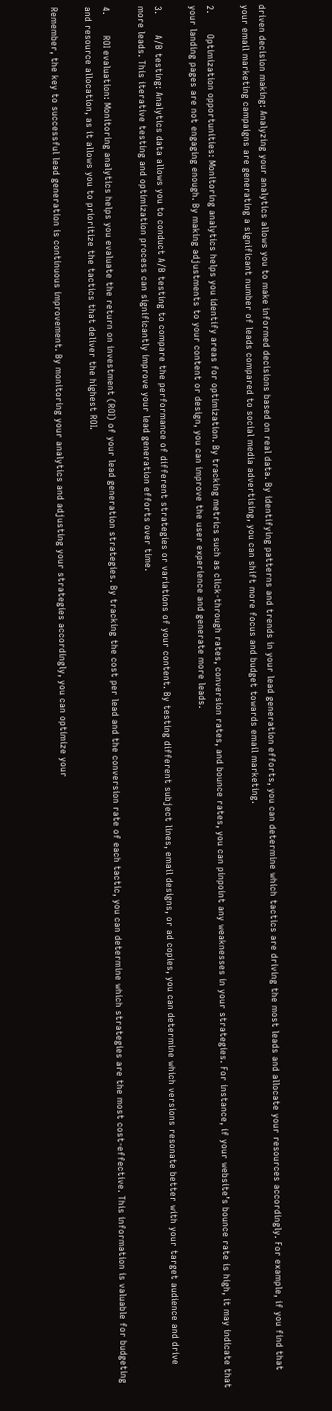driven decision making: Analyzing your analytics allows you to make informed decisions based on real data. By identifying patterns and trends in your lead generation efforts, you can determine which tactics are driving the most leads and allocate your resources accordingly. For example, if you find that your email marketing campaigns are generating a significant number of leads compared to social media advertising, you can shift more focus and budget towards email marketing.

2.       Optimization opportunities: Monitoring analytics helps you identify areas for optimization. By tracking metrics such as click-through rates, conversion rates, and bounce rates, you can pinpoint any weaknesses in your strategies. For instance, if your website’s bounce rate is high, it may indicate that your landing pages are not engaging enough. By making adjustments to your content or design, you can improve the user experience and generate more leads.

3.       A/B testing: Analytics data allows you to conduct A/B testing to compare the performance of different strategies or variations of your content. By testing different subject lines, email designs, or ad copies, you can determine which versions resonate better with your target audience and drive more leads. This iterative testing and optimization process can significantly improve your lead generation efforts over time.

4.       ROI evaluation: Monitoring analytics helps you evaluate the return on investment (ROI) of your lead generation strategies. By tracking the cost per lead and the conversion rate of each tactic, you can determine which strategies are the most cost-effective. This information is valuable for budgeting and resource allocation, as it allows you to prioritize the tactics that deliver the highest ROI.

Remember, the key to successful lead generation is continuous improvement. By monitoring your analytics and adjusting your strategies accordingly, you can optimize your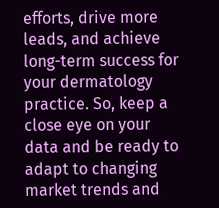efforts, drive more leads, and achieve long-term success for your dermatology practice. So, keep a close eye on your data and be ready to adapt to changing market trends and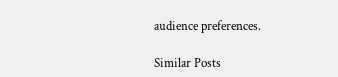audience preferences.

Similar Posts